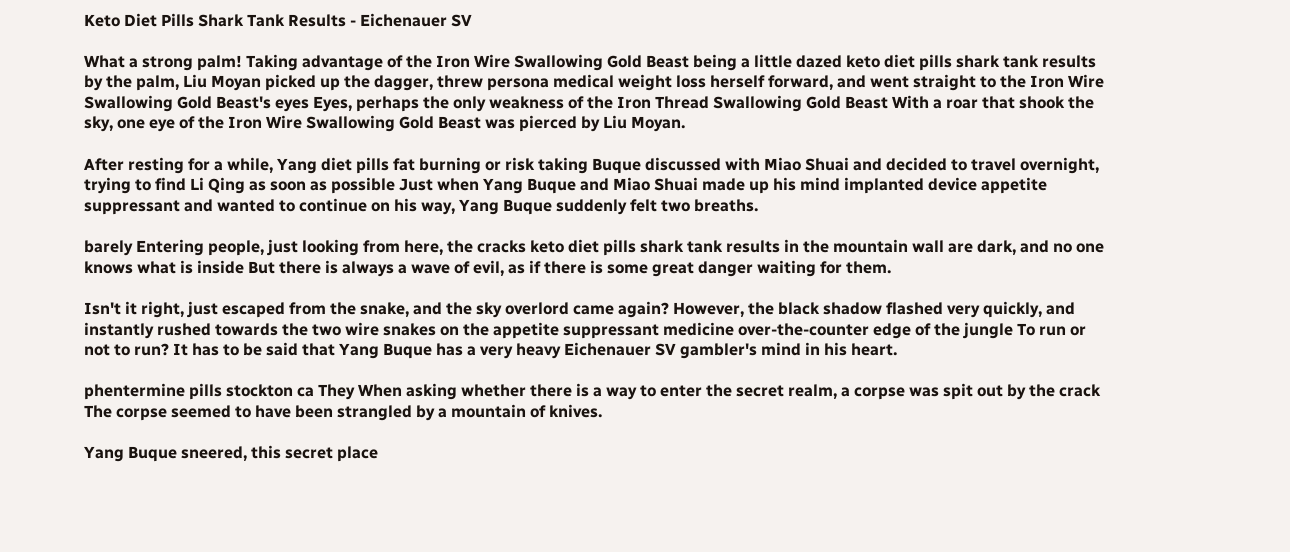Keto Diet Pills Shark Tank Results - Eichenauer SV

What a strong palm! Taking advantage of the Iron Wire Swallowing Gold Beast being a little dazed keto diet pills shark tank results by the palm, Liu Moyan picked up the dagger, threw persona medical weight loss herself forward, and went straight to the Iron Wire Swallowing Gold Beast's eyes Eyes, perhaps the only weakness of the Iron Thread Swallowing Gold Beast With a roar that shook the sky, one eye of the Iron Wire Swallowing Gold Beast was pierced by Liu Moyan.

After resting for a while, Yang diet pills fat burning or risk taking Buque discussed with Miao Shuai and decided to travel overnight, trying to find Li Qing as soon as possible Just when Yang Buque and Miao Shuai made up his mind implanted device appetite suppressant and wanted to continue on his way, Yang Buque suddenly felt two breaths.

barely Entering people, just looking from here, the cracks keto diet pills shark tank results in the mountain wall are dark, and no one knows what is inside But there is always a wave of evil, as if there is some great danger waiting for them.

Isn't it right, just escaped from the snake, and the sky overlord came again? However, the black shadow flashed very quickly, and instantly rushed towards the two wire snakes on the appetite suppressant medicine over-the-counter edge of the jungle To run or not to run? It has to be said that Yang Buque has a very heavy Eichenauer SV gambler's mind in his heart.

phentermine pills stockton ca They When asking whether there is a way to enter the secret realm, a corpse was spit out by the crack The corpse seemed to have been strangled by a mountain of knives.

Yang Buque sneered, this secret place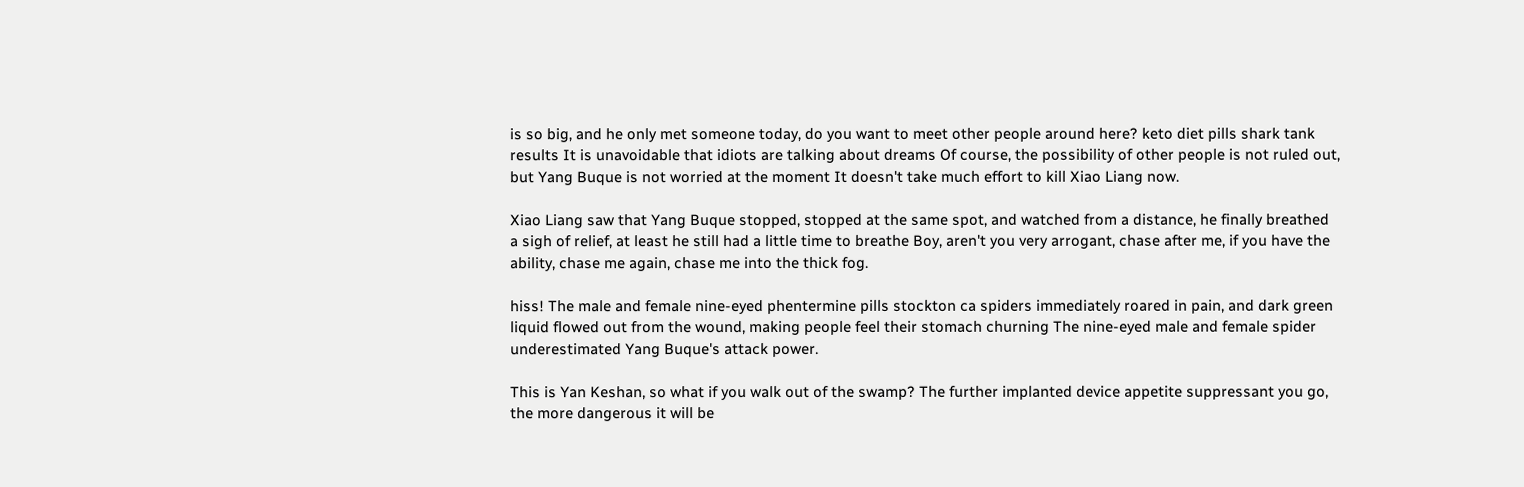is so big, and he only met someone today, do you want to meet other people around here? keto diet pills shark tank results It is unavoidable that idiots are talking about dreams Of course, the possibility of other people is not ruled out, but Yang Buque is not worried at the moment It doesn't take much effort to kill Xiao Liang now.

Xiao Liang saw that Yang Buque stopped, stopped at the same spot, and watched from a distance, he finally breathed a sigh of relief, at least he still had a little time to breathe Boy, aren't you very arrogant, chase after me, if you have the ability, chase me again, chase me into the thick fog.

hiss! The male and female nine-eyed phentermine pills stockton ca spiders immediately roared in pain, and dark green liquid flowed out from the wound, making people feel their stomach churning The nine-eyed male and female spider underestimated Yang Buque's attack power.

This is Yan Keshan, so what if you walk out of the swamp? The further implanted device appetite suppressant you go, the more dangerous it will be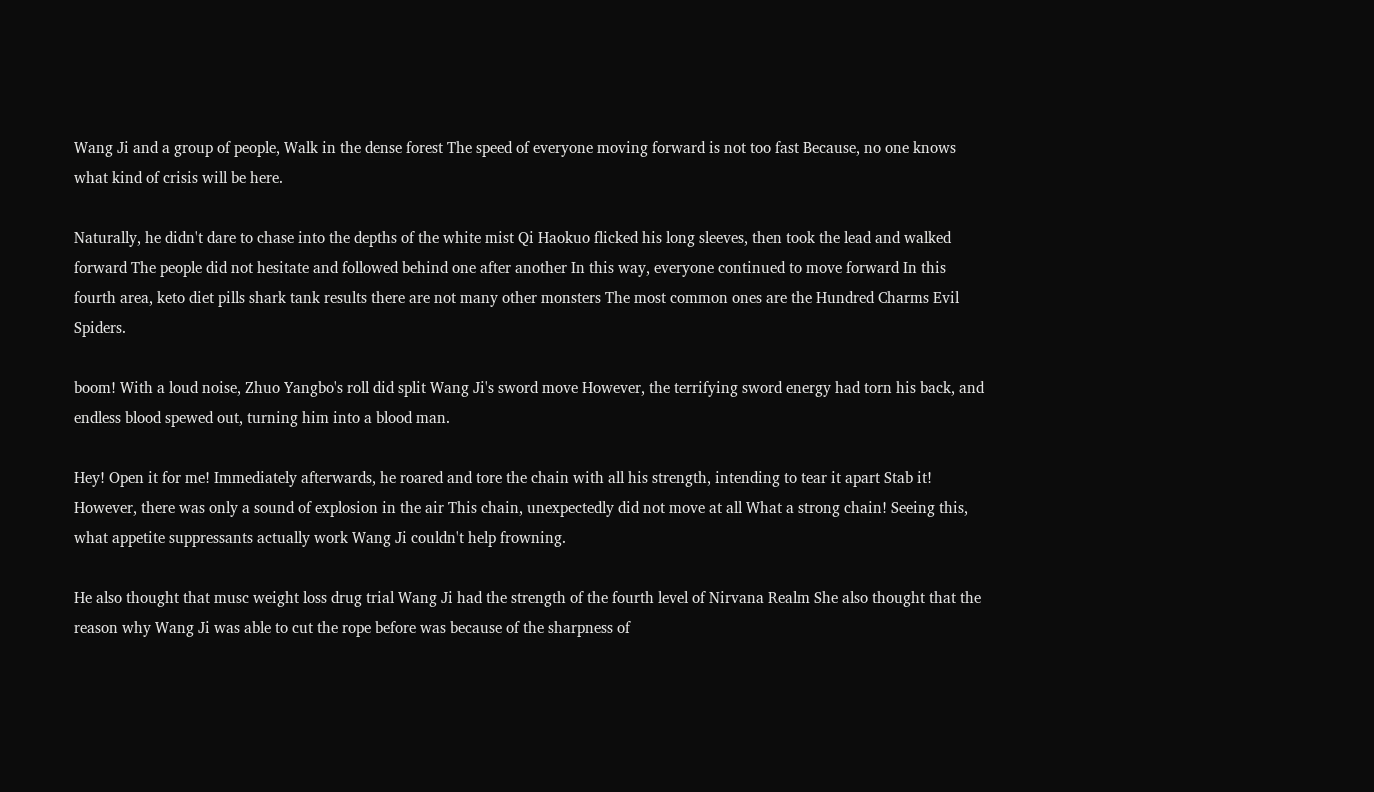Wang Ji and a group of people, Walk in the dense forest The speed of everyone moving forward is not too fast Because, no one knows what kind of crisis will be here.

Naturally, he didn't dare to chase into the depths of the white mist Qi Haokuo flicked his long sleeves, then took the lead and walked forward The people did not hesitate and followed behind one after another In this way, everyone continued to move forward In this fourth area, keto diet pills shark tank results there are not many other monsters The most common ones are the Hundred Charms Evil Spiders.

boom! With a loud noise, Zhuo Yangbo's roll did split Wang Ji's sword move However, the terrifying sword energy had torn his back, and endless blood spewed out, turning him into a blood man.

Hey! Open it for me! Immediately afterwards, he roared and tore the chain with all his strength, intending to tear it apart Stab it! However, there was only a sound of explosion in the air This chain, unexpectedly did not move at all What a strong chain! Seeing this, what appetite suppressants actually work Wang Ji couldn't help frowning.

He also thought that musc weight loss drug trial Wang Ji had the strength of the fourth level of Nirvana Realm She also thought that the reason why Wang Ji was able to cut the rope before was because of the sharpness of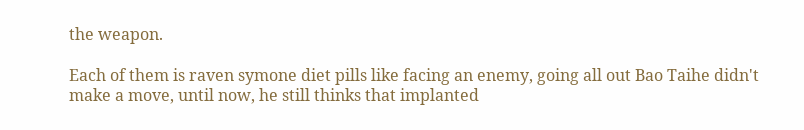the weapon.

Each of them is raven symone diet pills like facing an enemy, going all out Bao Taihe didn't make a move, until now, he still thinks that implanted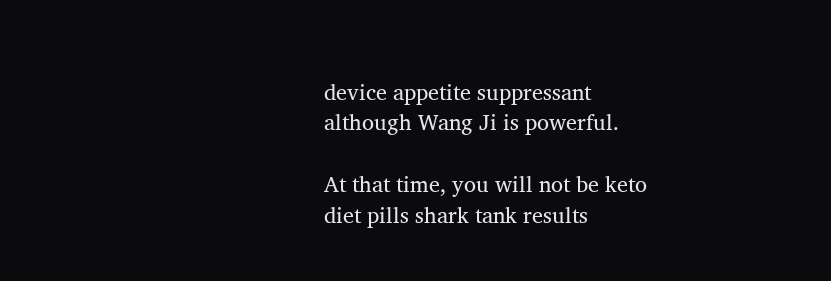device appetite suppressant although Wang Ji is powerful.

At that time, you will not be keto diet pills shark tank results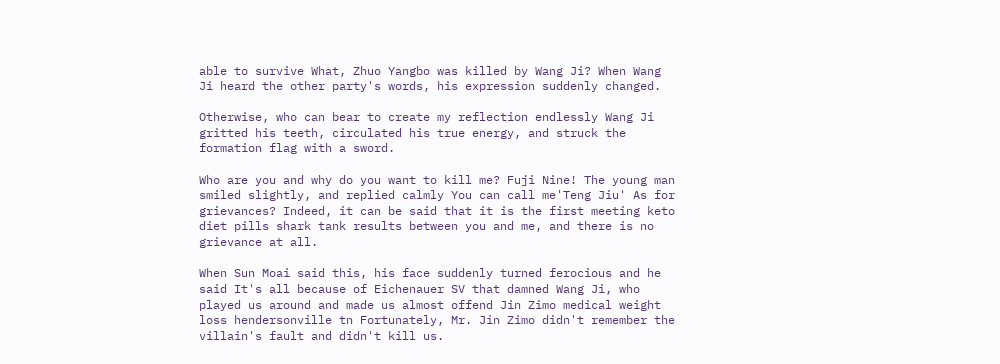able to survive What, Zhuo Yangbo was killed by Wang Ji? When Wang Ji heard the other party's words, his expression suddenly changed.

Otherwise, who can bear to create my reflection endlessly Wang Ji gritted his teeth, circulated his true energy, and struck the formation flag with a sword.

Who are you and why do you want to kill me? Fuji Nine! The young man smiled slightly, and replied calmly You can call me'Teng Jiu' As for grievances? Indeed, it can be said that it is the first meeting keto diet pills shark tank results between you and me, and there is no grievance at all.

When Sun Moai said this, his face suddenly turned ferocious and he said It's all because of Eichenauer SV that damned Wang Ji, who played us around and made us almost offend Jin Zimo medical weight loss hendersonville tn Fortunately, Mr. Jin Zimo didn't remember the villain's fault and didn't kill us.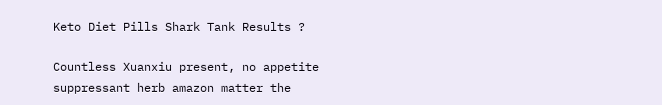Keto Diet Pills Shark Tank Results ?

Countless Xuanxiu present, no appetite suppressant herb amazon matter the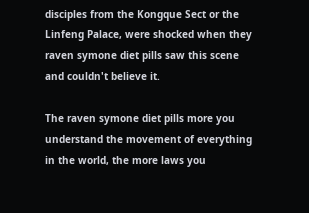disciples from the Kongque Sect or the Linfeng Palace, were shocked when they raven symone diet pills saw this scene and couldn't believe it.

The raven symone diet pills more you understand the movement of everything in the world, the more laws you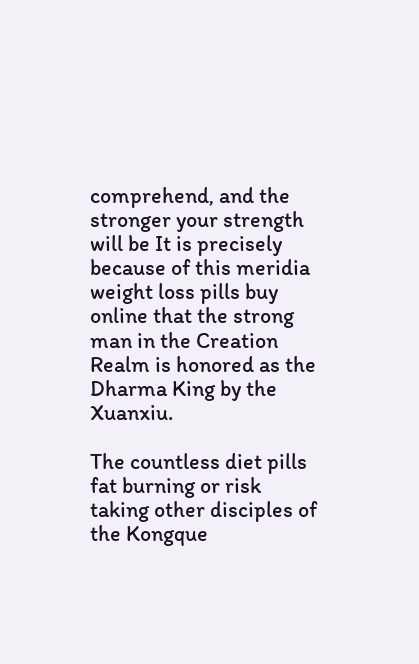comprehend, and the stronger your strength will be It is precisely because of this meridia weight loss pills buy online that the strong man in the Creation Realm is honored as the Dharma King by the Xuanxiu.

The countless diet pills fat burning or risk taking other disciples of the Kongque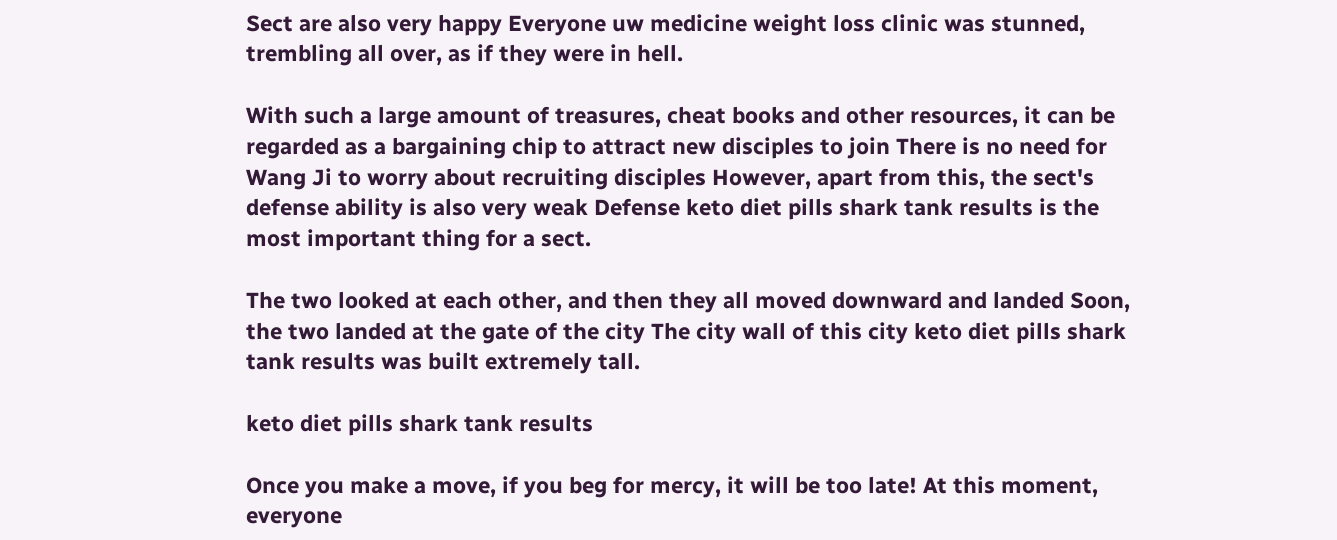Sect are also very happy Everyone uw medicine weight loss clinic was stunned, trembling all over, as if they were in hell.

With such a large amount of treasures, cheat books and other resources, it can be regarded as a bargaining chip to attract new disciples to join There is no need for Wang Ji to worry about recruiting disciples However, apart from this, the sect's defense ability is also very weak Defense keto diet pills shark tank results is the most important thing for a sect.

The two looked at each other, and then they all moved downward and landed Soon, the two landed at the gate of the city The city wall of this city keto diet pills shark tank results was built extremely tall.

keto diet pills shark tank results

Once you make a move, if you beg for mercy, it will be too late! At this moment, everyone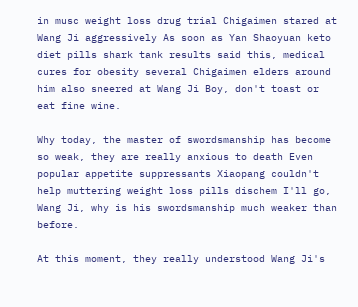in musc weight loss drug trial Chigaimen stared at Wang Ji aggressively As soon as Yan Shaoyuan keto diet pills shark tank results said this, medical cures for obesity several Chigaimen elders around him also sneered at Wang Ji Boy, don't toast or eat fine wine.

Why today, the master of swordsmanship has become so weak, they are really anxious to death Even popular appetite suppressants Xiaopang couldn't help muttering weight loss pills dischem I'll go, Wang Ji, why is his swordsmanship much weaker than before.

At this moment, they really understood Wang Ji's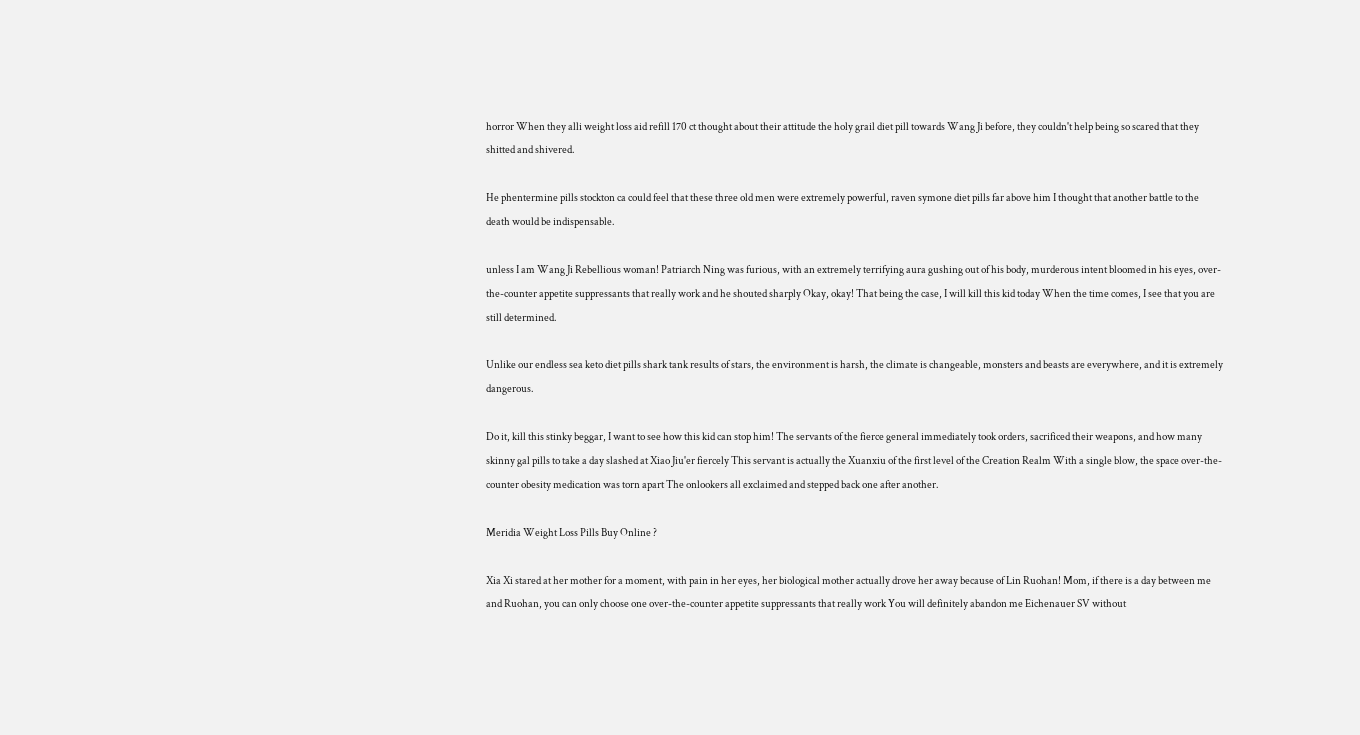horror When they alli weight loss aid refill 170 ct thought about their attitude the holy grail diet pill towards Wang Ji before, they couldn't help being so scared that they shitted and shivered.

He phentermine pills stockton ca could feel that these three old men were extremely powerful, raven symone diet pills far above him I thought that another battle to the death would be indispensable.

unless I am Wang Ji Rebellious woman! Patriarch Ning was furious, with an extremely terrifying aura gushing out of his body, murderous intent bloomed in his eyes, over-the-counter appetite suppressants that really work and he shouted sharply Okay, okay! That being the case, I will kill this kid today When the time comes, I see that you are still determined.

Unlike our endless sea keto diet pills shark tank results of stars, the environment is harsh, the climate is changeable, monsters and beasts are everywhere, and it is extremely dangerous.

Do it, kill this stinky beggar, I want to see how this kid can stop him! The servants of the fierce general immediately took orders, sacrificed their weapons, and how many skinny gal pills to take a day slashed at Xiao Jiu'er fiercely This servant is actually the Xuanxiu of the first level of the Creation Realm With a single blow, the space over-the-counter obesity medication was torn apart The onlookers all exclaimed and stepped back one after another.

Meridia Weight Loss Pills Buy Online ?

Xia Xi stared at her mother for a moment, with pain in her eyes, her biological mother actually drove her away because of Lin Ruohan! Mom, if there is a day between me and Ruohan, you can only choose one over-the-counter appetite suppressants that really work You will definitely abandon me Eichenauer SV without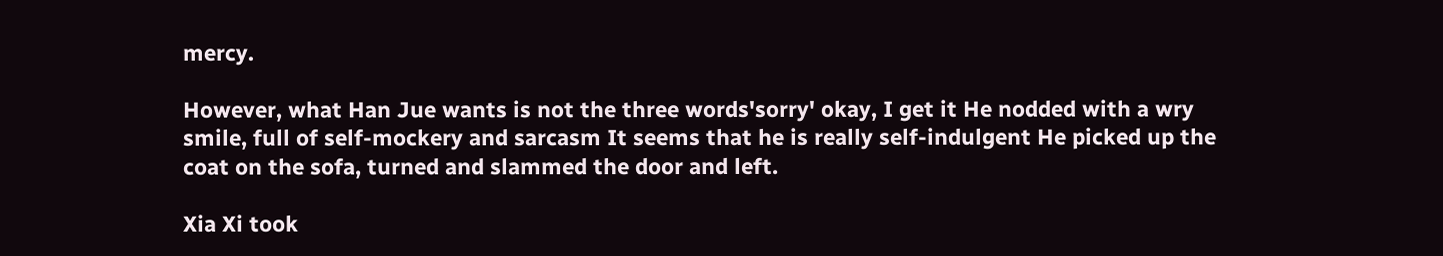mercy.

However, what Han Jue wants is not the three words'sorry' okay, I get it He nodded with a wry smile, full of self-mockery and sarcasm It seems that he is really self-indulgent He picked up the coat on the sofa, turned and slammed the door and left.

Xia Xi took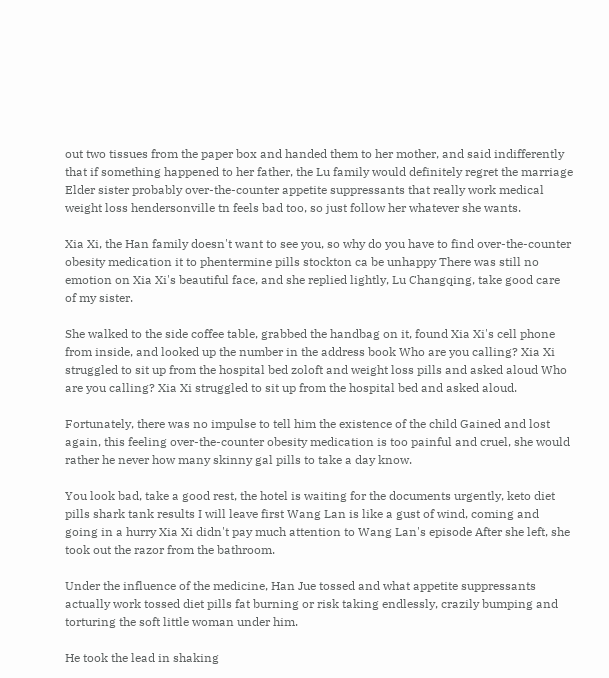out two tissues from the paper box and handed them to her mother, and said indifferently that if something happened to her father, the Lu family would definitely regret the marriage Elder sister probably over-the-counter appetite suppressants that really work medical weight loss hendersonville tn feels bad too, so just follow her whatever she wants.

Xia Xi, the Han family doesn't want to see you, so why do you have to find over-the-counter obesity medication it to phentermine pills stockton ca be unhappy There was still no emotion on Xia Xi's beautiful face, and she replied lightly, Lu Changqing, take good care of my sister.

She walked to the side coffee table, grabbed the handbag on it, found Xia Xi's cell phone from inside, and looked up the number in the address book Who are you calling? Xia Xi struggled to sit up from the hospital bed zoloft and weight loss pills and asked aloud Who are you calling? Xia Xi struggled to sit up from the hospital bed and asked aloud.

Fortunately, there was no impulse to tell him the existence of the child Gained and lost again, this feeling over-the-counter obesity medication is too painful and cruel, she would rather he never how many skinny gal pills to take a day know.

You look bad, take a good rest, the hotel is waiting for the documents urgently, keto diet pills shark tank results I will leave first Wang Lan is like a gust of wind, coming and going in a hurry Xia Xi didn't pay much attention to Wang Lan's episode After she left, she took out the razor from the bathroom.

Under the influence of the medicine, Han Jue tossed and what appetite suppressants actually work tossed diet pills fat burning or risk taking endlessly, crazily bumping and torturing the soft little woman under him.

He took the lead in shaking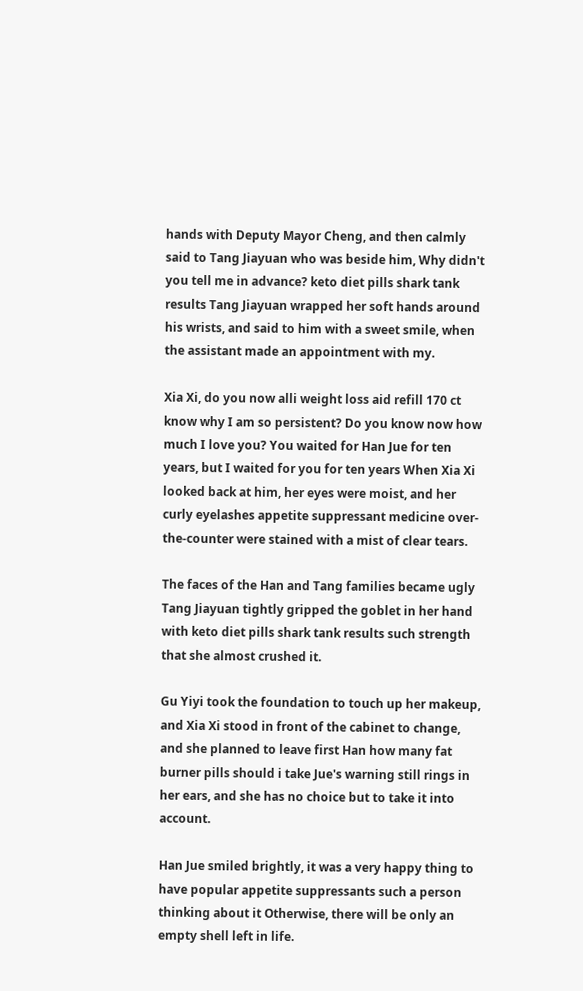hands with Deputy Mayor Cheng, and then calmly said to Tang Jiayuan who was beside him, Why didn't you tell me in advance? keto diet pills shark tank results Tang Jiayuan wrapped her soft hands around his wrists, and said to him with a sweet smile, when the assistant made an appointment with my.

Xia Xi, do you now alli weight loss aid refill 170 ct know why I am so persistent? Do you know now how much I love you? You waited for Han Jue for ten years, but I waited for you for ten years When Xia Xi looked back at him, her eyes were moist, and her curly eyelashes appetite suppressant medicine over-the-counter were stained with a mist of clear tears.

The faces of the Han and Tang families became ugly Tang Jiayuan tightly gripped the goblet in her hand with keto diet pills shark tank results such strength that she almost crushed it.

Gu Yiyi took the foundation to touch up her makeup, and Xia Xi stood in front of the cabinet to change, and she planned to leave first Han how many fat burner pills should i take Jue's warning still rings in her ears, and she has no choice but to take it into account.

Han Jue smiled brightly, it was a very happy thing to have popular appetite suppressants such a person thinking about it Otherwise, there will be only an empty shell left in life.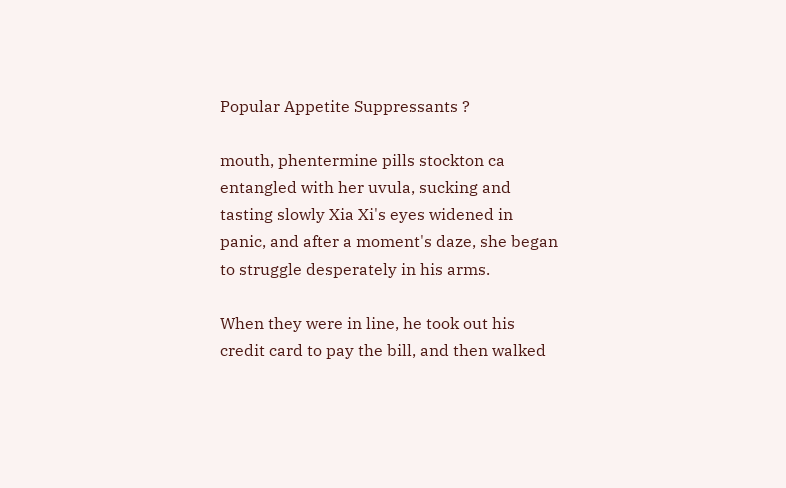Popular Appetite Suppressants ?

mouth, phentermine pills stockton ca entangled with her uvula, sucking and tasting slowly Xia Xi's eyes widened in panic, and after a moment's daze, she began to struggle desperately in his arms.

When they were in line, he took out his credit card to pay the bill, and then walked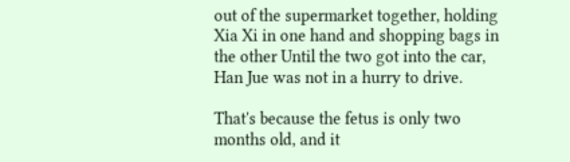out of the supermarket together, holding Xia Xi in one hand and shopping bags in the other Until the two got into the car, Han Jue was not in a hurry to drive.

That's because the fetus is only two months old, and it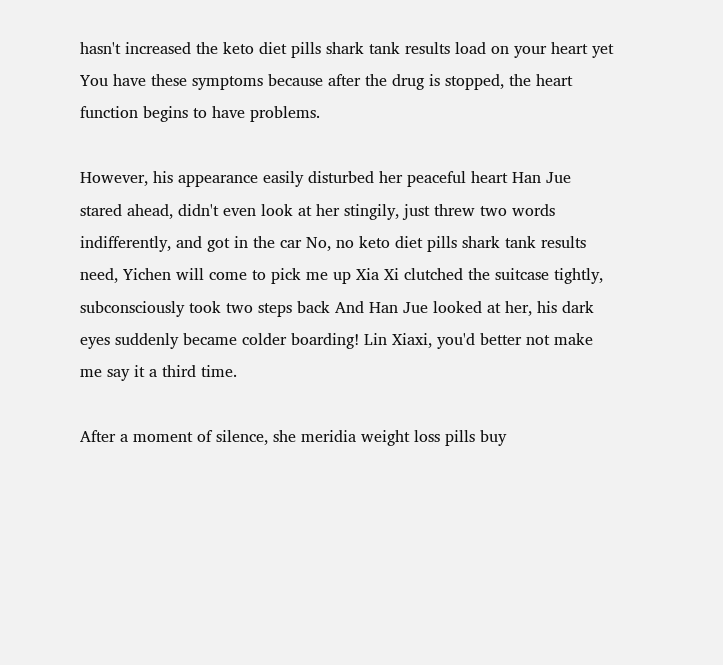hasn't increased the keto diet pills shark tank results load on your heart yet You have these symptoms because after the drug is stopped, the heart function begins to have problems.

However, his appearance easily disturbed her peaceful heart Han Jue stared ahead, didn't even look at her stingily, just threw two words indifferently, and got in the car No, no keto diet pills shark tank results need, Yichen will come to pick me up Xia Xi clutched the suitcase tightly, subconsciously took two steps back And Han Jue looked at her, his dark eyes suddenly became colder boarding! Lin Xiaxi, you'd better not make me say it a third time.

After a moment of silence, she meridia weight loss pills buy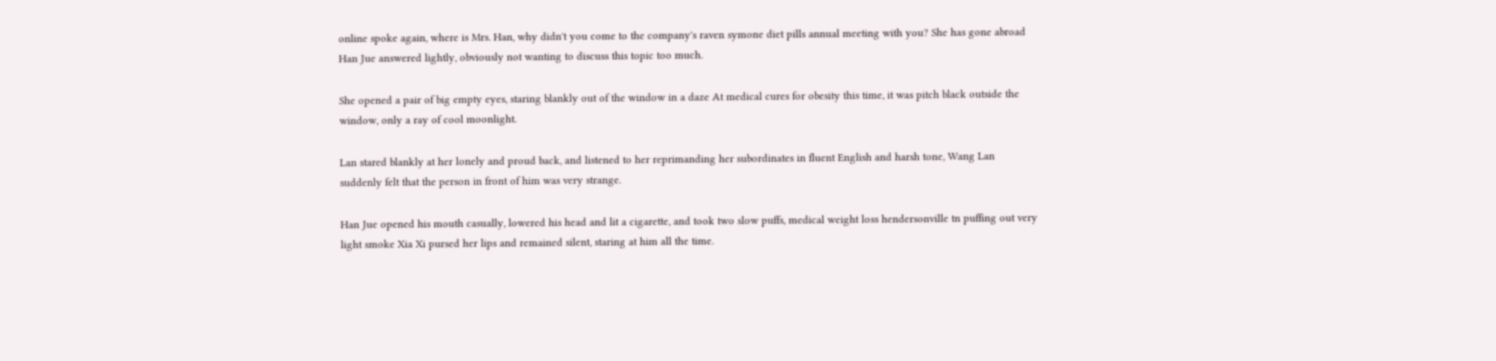online spoke again, where is Mrs. Han, why didn't you come to the company's raven symone diet pills annual meeting with you? She has gone abroad Han Jue answered lightly, obviously not wanting to discuss this topic too much.

She opened a pair of big empty eyes, staring blankly out of the window in a daze At medical cures for obesity this time, it was pitch black outside the window, only a ray of cool moonlight.

Lan stared blankly at her lonely and proud back, and listened to her reprimanding her subordinates in fluent English and harsh tone, Wang Lan suddenly felt that the person in front of him was very strange.

Han Jue opened his mouth casually, lowered his head and lit a cigarette, and took two slow puffs, medical weight loss hendersonville tn puffing out very light smoke Xia Xi pursed her lips and remained silent, staring at him all the time.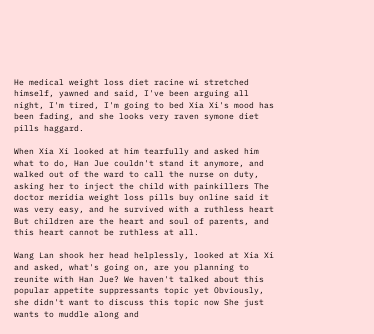He medical weight loss diet racine wi stretched himself, yawned and said, I've been arguing all night, I'm tired, I'm going to bed Xia Xi's mood has been fading, and she looks very raven symone diet pills haggard.

When Xia Xi looked at him tearfully and asked him what to do, Han Jue couldn't stand it anymore, and walked out of the ward to call the nurse on duty, asking her to inject the child with painkillers The doctor meridia weight loss pills buy online said it was very easy, and he survived with a ruthless heart But children are the heart and soul of parents, and this heart cannot be ruthless at all.

Wang Lan shook her head helplessly, looked at Xia Xi and asked, what's going on, are you planning to reunite with Han Jue? We haven't talked about this popular appetite suppressants topic yet Obviously, she didn't want to discuss this topic now She just wants to muddle along and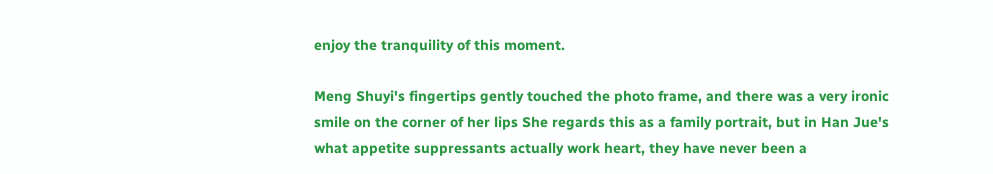enjoy the tranquility of this moment.

Meng Shuyi's fingertips gently touched the photo frame, and there was a very ironic smile on the corner of her lips She regards this as a family portrait, but in Han Jue's what appetite suppressants actually work heart, they have never been a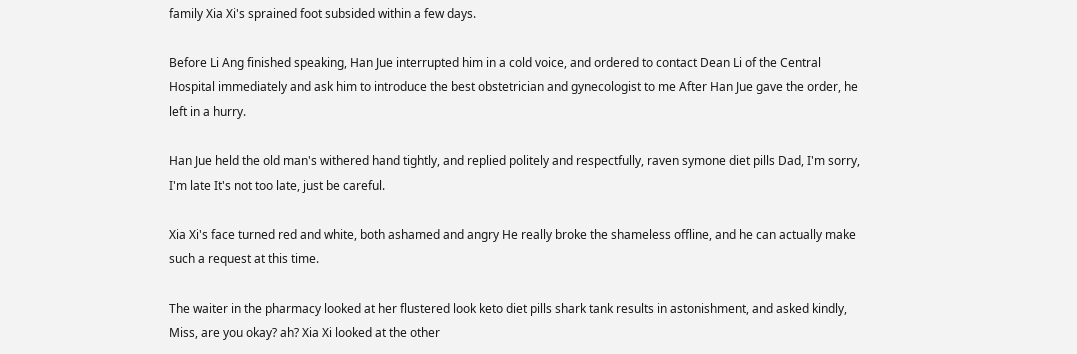family Xia Xi's sprained foot subsided within a few days.

Before Li Ang finished speaking, Han Jue interrupted him in a cold voice, and ordered to contact Dean Li of the Central Hospital immediately and ask him to introduce the best obstetrician and gynecologist to me After Han Jue gave the order, he left in a hurry.

Han Jue held the old man's withered hand tightly, and replied politely and respectfully, raven symone diet pills Dad, I'm sorry, I'm late It's not too late, just be careful.

Xia Xi's face turned red and white, both ashamed and angry He really broke the shameless offline, and he can actually make such a request at this time.

The waiter in the pharmacy looked at her flustered look keto diet pills shark tank results in astonishment, and asked kindly, Miss, are you okay? ah? Xia Xi looked at the other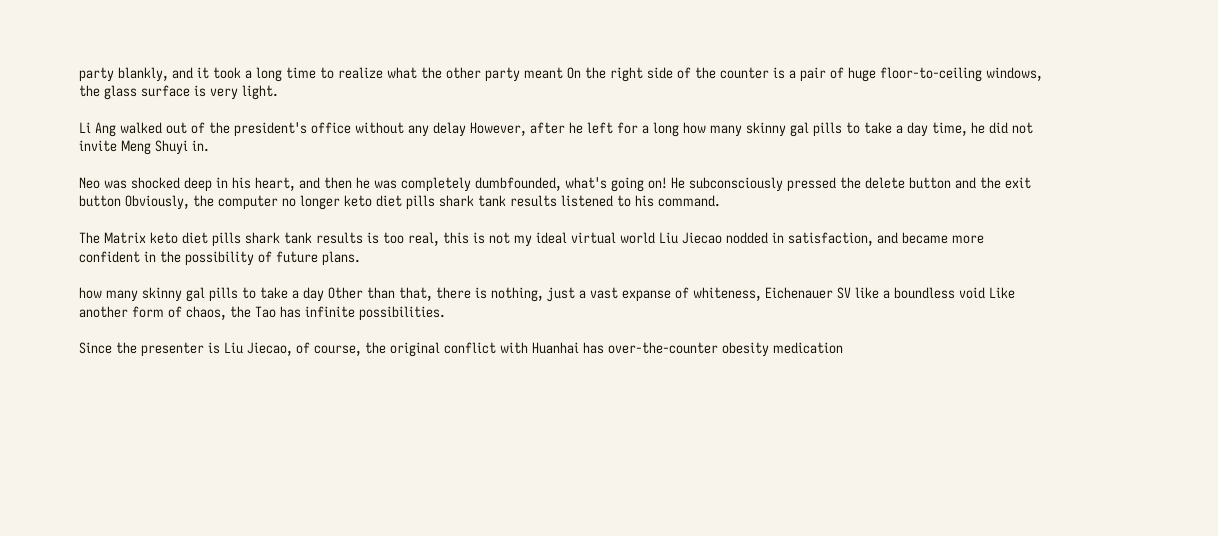party blankly, and it took a long time to realize what the other party meant On the right side of the counter is a pair of huge floor-to-ceiling windows, the glass surface is very light.

Li Ang walked out of the president's office without any delay However, after he left for a long how many skinny gal pills to take a day time, he did not invite Meng Shuyi in.

Neo was shocked deep in his heart, and then he was completely dumbfounded, what's going on! He subconsciously pressed the delete button and the exit button Obviously, the computer no longer keto diet pills shark tank results listened to his command.

The Matrix keto diet pills shark tank results is too real, this is not my ideal virtual world Liu Jiecao nodded in satisfaction, and became more confident in the possibility of future plans.

how many skinny gal pills to take a day Other than that, there is nothing, just a vast expanse of whiteness, Eichenauer SV like a boundless void Like another form of chaos, the Tao has infinite possibilities.

Since the presenter is Liu Jiecao, of course, the original conflict with Huanhai has over-the-counter obesity medication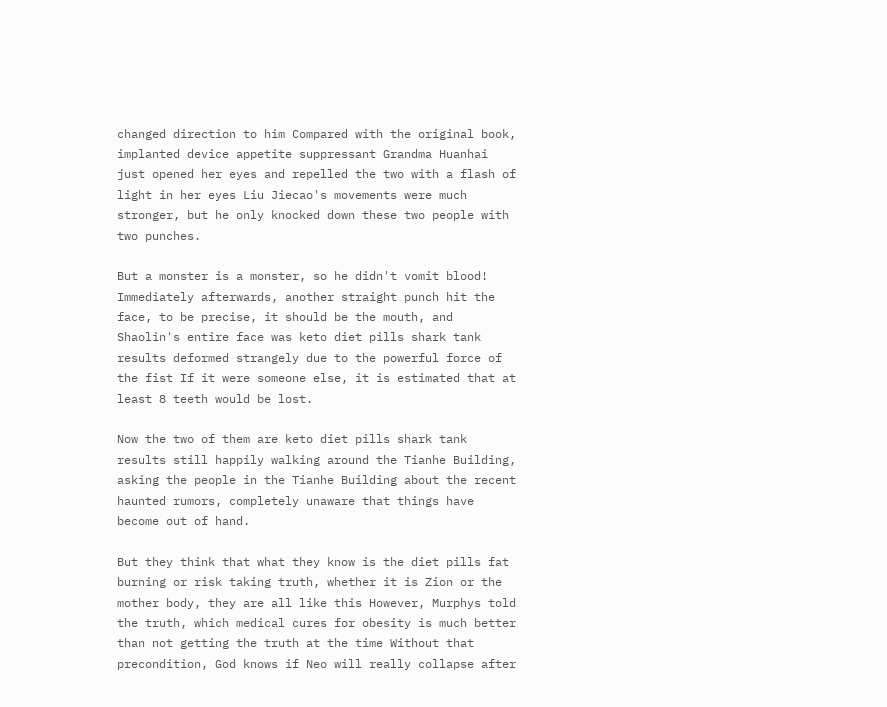changed direction to him Compared with the original book, implanted device appetite suppressant Grandma Huanhai just opened her eyes and repelled the two with a flash of light in her eyes Liu Jiecao's movements were much stronger, but he only knocked down these two people with two punches.

But a monster is a monster, so he didn't vomit blood! Immediately afterwards, another straight punch hit the face, to be precise, it should be the mouth, and Shaolin's entire face was keto diet pills shark tank results deformed strangely due to the powerful force of the fist If it were someone else, it is estimated that at least 8 teeth would be lost.

Now the two of them are keto diet pills shark tank results still happily walking around the Tianhe Building, asking the people in the Tianhe Building about the recent haunted rumors, completely unaware that things have become out of hand.

But they think that what they know is the diet pills fat burning or risk taking truth, whether it is Zion or the mother body, they are all like this However, Murphys told the truth, which medical cures for obesity is much better than not getting the truth at the time Without that precondition, God knows if Neo will really collapse after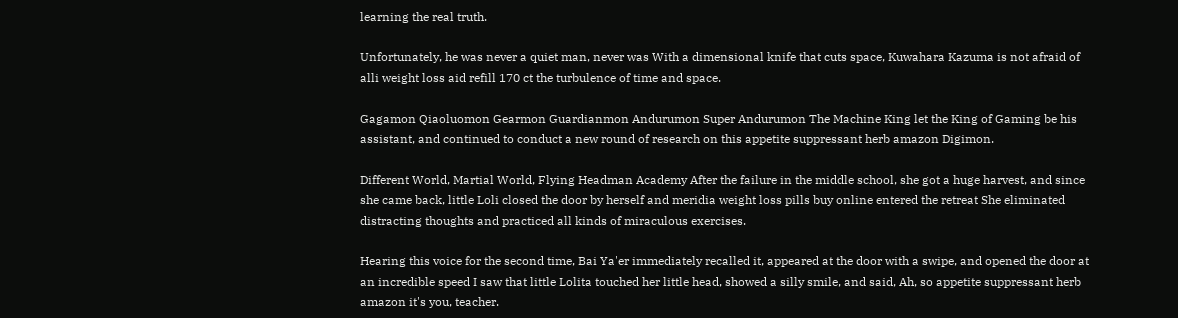learning the real truth.

Unfortunately, he was never a quiet man, never was With a dimensional knife that cuts space, Kuwahara Kazuma is not afraid of alli weight loss aid refill 170 ct the turbulence of time and space.

Gagamon Qiaoluomon Gearmon Guardianmon Andurumon Super Andurumon The Machine King let the King of Gaming be his assistant, and continued to conduct a new round of research on this appetite suppressant herb amazon Digimon.

Different World, Martial World, Flying Headman Academy After the failure in the middle school, she got a huge harvest, and since she came back, little Loli closed the door by herself and meridia weight loss pills buy online entered the retreat She eliminated distracting thoughts and practiced all kinds of miraculous exercises.

Hearing this voice for the second time, Bai Ya'er immediately recalled it, appeared at the door with a swipe, and opened the door at an incredible speed I saw that little Lolita touched her little head, showed a silly smile, and said, Ah, so appetite suppressant herb amazon it's you, teacher.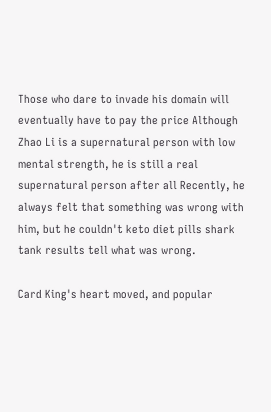Those who dare to invade his domain will eventually have to pay the price Although Zhao Li is a supernatural person with low mental strength, he is still a real supernatural person after all Recently, he always felt that something was wrong with him, but he couldn't keto diet pills shark tank results tell what was wrong.

Card King's heart moved, and popular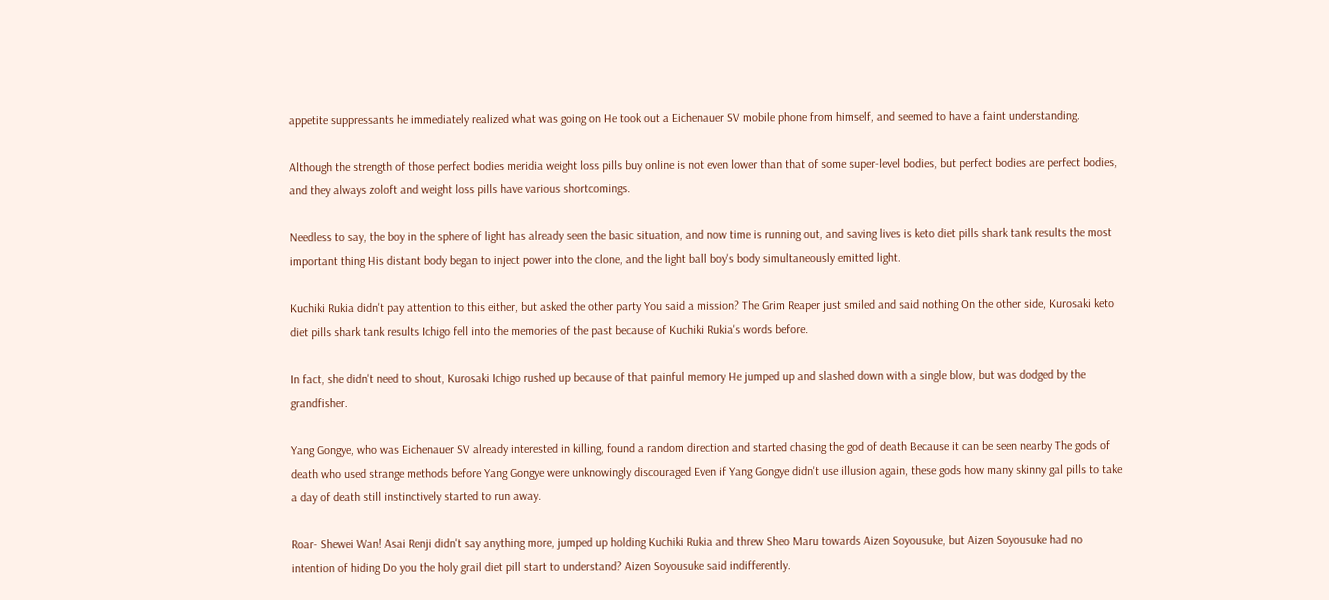appetite suppressants he immediately realized what was going on He took out a Eichenauer SV mobile phone from himself, and seemed to have a faint understanding.

Although the strength of those perfect bodies meridia weight loss pills buy online is not even lower than that of some super-level bodies, but perfect bodies are perfect bodies, and they always zoloft and weight loss pills have various shortcomings.

Needless to say, the boy in the sphere of light has already seen the basic situation, and now time is running out, and saving lives is keto diet pills shark tank results the most important thing His distant body began to inject power into the clone, and the light ball boy's body simultaneously emitted light.

Kuchiki Rukia didn't pay attention to this either, but asked the other party You said a mission? The Grim Reaper just smiled and said nothing On the other side, Kurosaki keto diet pills shark tank results Ichigo fell into the memories of the past because of Kuchiki Rukia's words before.

In fact, she didn't need to shout, Kurosaki Ichigo rushed up because of that painful memory He jumped up and slashed down with a single blow, but was dodged by the grandfisher.

Yang Gongye, who was Eichenauer SV already interested in killing, found a random direction and started chasing the god of death Because it can be seen nearby The gods of death who used strange methods before Yang Gongye were unknowingly discouraged Even if Yang Gongye didn't use illusion again, these gods how many skinny gal pills to take a day of death still instinctively started to run away.

Roar- Shewei Wan! Asai Renji didn't say anything more, jumped up holding Kuchiki Rukia and threw Sheo Maru towards Aizen Soyousuke, but Aizen Soyousuke had no intention of hiding Do you the holy grail diet pill start to understand? Aizen Soyousuke said indifferently.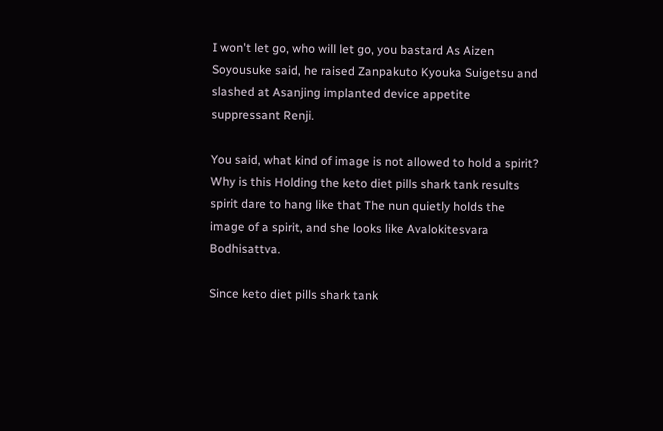I won't let go, who will let go, you bastard As Aizen Soyousuke said, he raised Zanpakuto Kyouka Suigetsu and slashed at Asanjing implanted device appetite suppressant Renji.

You said, what kind of image is not allowed to hold a spirit? Why is this Holding the keto diet pills shark tank results spirit dare to hang like that The nun quietly holds the image of a spirit, and she looks like Avalokitesvara Bodhisattva.

Since keto diet pills shark tank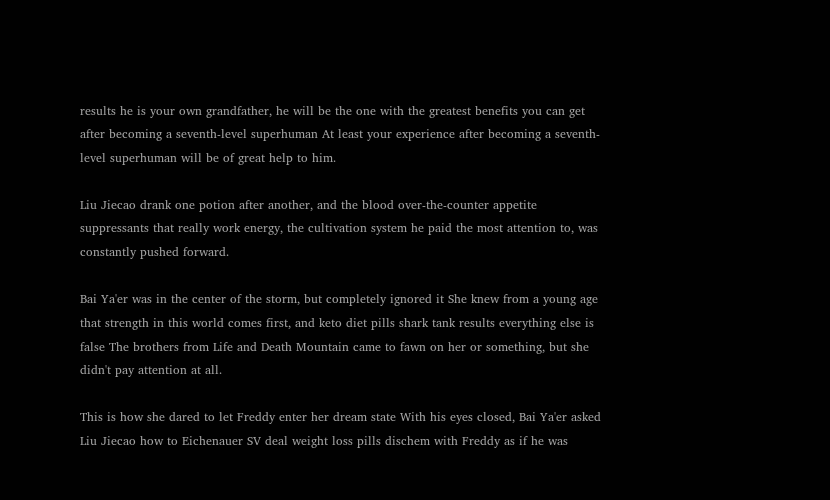results he is your own grandfather, he will be the one with the greatest benefits you can get after becoming a seventh-level superhuman At least your experience after becoming a seventh-level superhuman will be of great help to him.

Liu Jiecao drank one potion after another, and the blood over-the-counter appetite suppressants that really work energy, the cultivation system he paid the most attention to, was constantly pushed forward.

Bai Ya'er was in the center of the storm, but completely ignored it She knew from a young age that strength in this world comes first, and keto diet pills shark tank results everything else is false The brothers from Life and Death Mountain came to fawn on her or something, but she didn't pay attention at all.

This is how she dared to let Freddy enter her dream state With his eyes closed, Bai Ya'er asked Liu Jiecao how to Eichenauer SV deal weight loss pills dischem with Freddy as if he was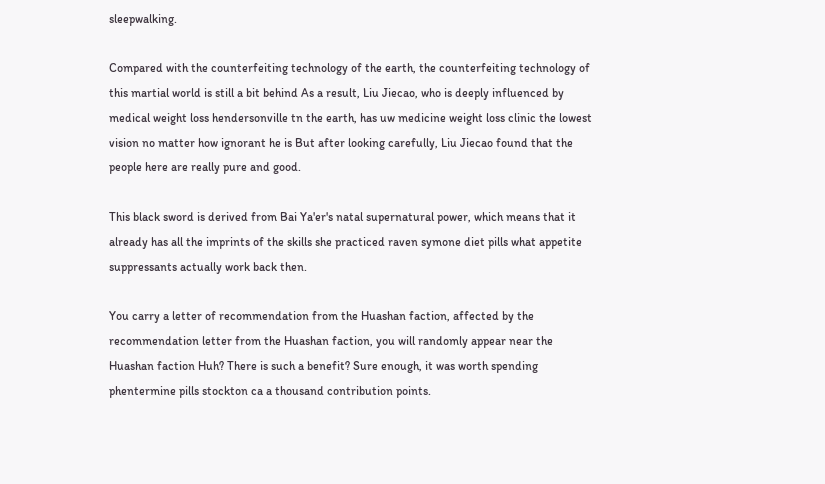sleepwalking.

Compared with the counterfeiting technology of the earth, the counterfeiting technology of this martial world is still a bit behind As a result, Liu Jiecao, who is deeply influenced by medical weight loss hendersonville tn the earth, has uw medicine weight loss clinic the lowest vision no matter how ignorant he is But after looking carefully, Liu Jiecao found that the people here are really pure and good.

This black sword is derived from Bai Ya'er's natal supernatural power, which means that it already has all the imprints of the skills she practiced raven symone diet pills what appetite suppressants actually work back then.

You carry a letter of recommendation from the Huashan faction, affected by the recommendation letter from the Huashan faction, you will randomly appear near the Huashan faction Huh? There is such a benefit? Sure enough, it was worth spending phentermine pills stockton ca a thousand contribution points.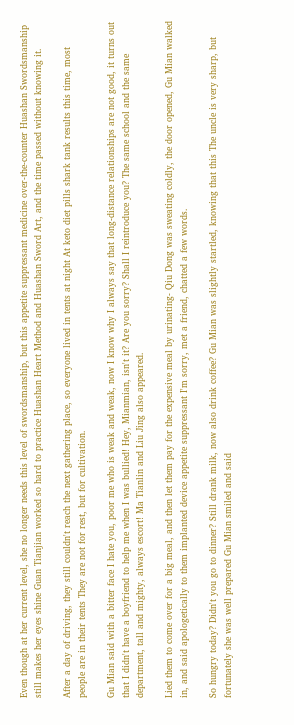Even though at her current level, she no longer needs this level of swordsmanship, but this appetite suppressant medicine over-the-counter Huashan Swordsmanship still makes her eyes shine Guan Tianjian worked so hard to practice Huashan Heart Method and Huashan Sword Art, and the time passed without knowing it.

After a day of driving, they still couldn't reach the next gathering place, so everyone lived in tents at night At keto diet pills shark tank results this time, most people are in their tents They are not for rest, but for cultivation.

Gu Mian said with a bitter face I hate you, poor me who is weak and weak, now I know why I always say that long-distance relationships are not good, it turns out that I didn't have a boyfriend to help me when I was bullied! Hey, Mianmian, isn't it? Are you sorry? Shall I reintroduce you? The same school and the same department, tall and mighty, always escort! Ma Tianlin and Liu Jing also appeared.

Lied them to come over for a big meal, and then let them pay for the expensive meal by urinating- Qiu Dong was sweating coldly, the door opened, Gu Mian walked in, and said apologetically to them implanted device appetite suppressant I'm sorry, met a friend, chatted a few words.

So hungry today? Didn't you go to dinner? Still drank milk, now also drink coffee? Gu Mian was slightly startled, knowing that this The uncle is very sharp, but fortunately she was well prepared Gu Mian smiled and said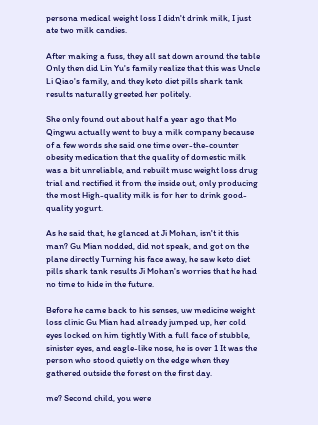persona medical weight loss I didn't drink milk, I just ate two milk candies.

After making a fuss, they all sat down around the table Only then did Lin Yu's family realize that this was Uncle Li Qiao's family, and they keto diet pills shark tank results naturally greeted her politely.

She only found out about half a year ago that Mo Qingwu actually went to buy a milk company because of a few words she said one time over-the-counter obesity medication that the quality of domestic milk was a bit unreliable, and rebuilt musc weight loss drug trial and rectified it from the inside out, only producing the most High-quality milk is for her to drink good-quality yogurt.

As he said that, he glanced at Ji Mohan, isn't it this man? Gu Mian nodded, did not speak, and got on the plane directly Turning his face away, he saw keto diet pills shark tank results Ji Mohan's worries that he had no time to hide in the future.

Before he came back to his senses, uw medicine weight loss clinic Gu Mian had already jumped up, her cold eyes locked on him tightly With a full face of stubble, sinister eyes, and eagle-like nose, he is over 1 It was the person who stood quietly on the edge when they gathered outside the forest on the first day.

me? Second child, you were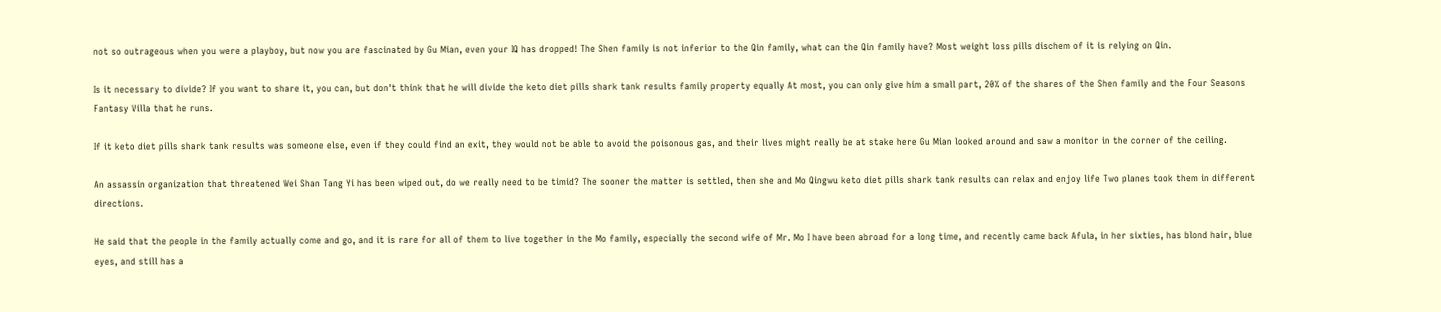not so outrageous when you were a playboy, but now you are fascinated by Gu Mian, even your IQ has dropped! The Shen family is not inferior to the Qin family, what can the Qin family have? Most weight loss pills dischem of it is relying on Qin.

Is it necessary to divide? If you want to share it, you can, but don't think that he will divide the keto diet pills shark tank results family property equally At most, you can only give him a small part, 20% of the shares of the Shen family and the Four Seasons Fantasy Villa that he runs.

If it keto diet pills shark tank results was someone else, even if they could find an exit, they would not be able to avoid the poisonous gas, and their lives might really be at stake here Gu Mian looked around and saw a monitor in the corner of the ceiling.

An assassin organization that threatened Wei Shan Tang Yi has been wiped out, do we really need to be timid? The sooner the matter is settled, then she and Mo Qingwu keto diet pills shark tank results can relax and enjoy life Two planes took them in different directions.

He said that the people in the family actually come and go, and it is rare for all of them to live together in the Mo family, especially the second wife of Mr. Mo I have been abroad for a long time, and recently came back Afula, in her sixties, has blond hair, blue eyes, and still has a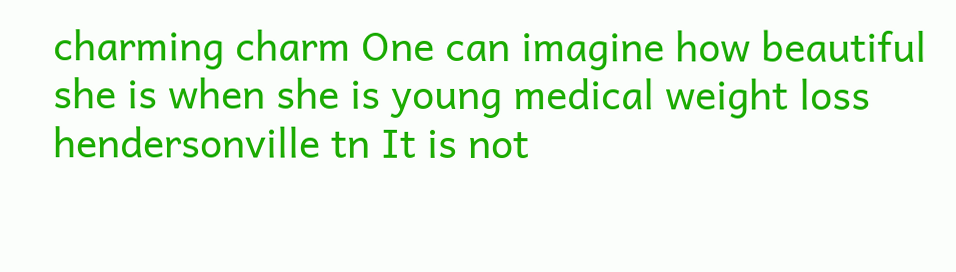charming charm One can imagine how beautiful she is when she is young medical weight loss hendersonville tn It is not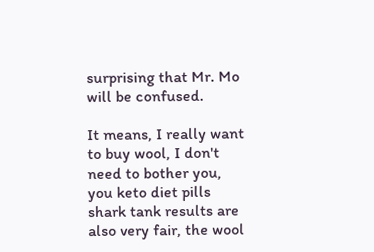surprising that Mr. Mo will be confused.

It means, I really want to buy wool, I don't need to bother you, you keto diet pills shark tank results are also very fair, the wool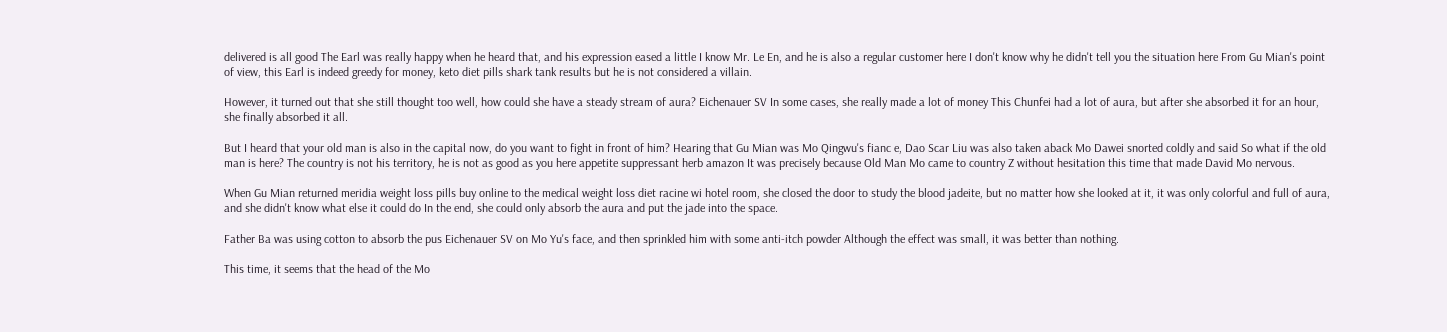delivered is all good The Earl was really happy when he heard that, and his expression eased a little I know Mr. Le En, and he is also a regular customer here I don't know why he didn't tell you the situation here From Gu Mian's point of view, this Earl is indeed greedy for money, keto diet pills shark tank results but he is not considered a villain.

However, it turned out that she still thought too well, how could she have a steady stream of aura? Eichenauer SV In some cases, she really made a lot of money This Chunfei had a lot of aura, but after she absorbed it for an hour, she finally absorbed it all.

But I heard that your old man is also in the capital now, do you want to fight in front of him? Hearing that Gu Mian was Mo Qingwu's fianc e, Dao Scar Liu was also taken aback Mo Dawei snorted coldly and said So what if the old man is here? The country is not his territory, he is not as good as you here appetite suppressant herb amazon It was precisely because Old Man Mo came to country Z without hesitation this time that made David Mo nervous.

When Gu Mian returned meridia weight loss pills buy online to the medical weight loss diet racine wi hotel room, she closed the door to study the blood jadeite, but no matter how she looked at it, it was only colorful and full of aura, and she didn't know what else it could do In the end, she could only absorb the aura and put the jade into the space.

Father Ba was using cotton to absorb the pus Eichenauer SV on Mo Yu's face, and then sprinkled him with some anti-itch powder Although the effect was small, it was better than nothing.

This time, it seems that the head of the Mo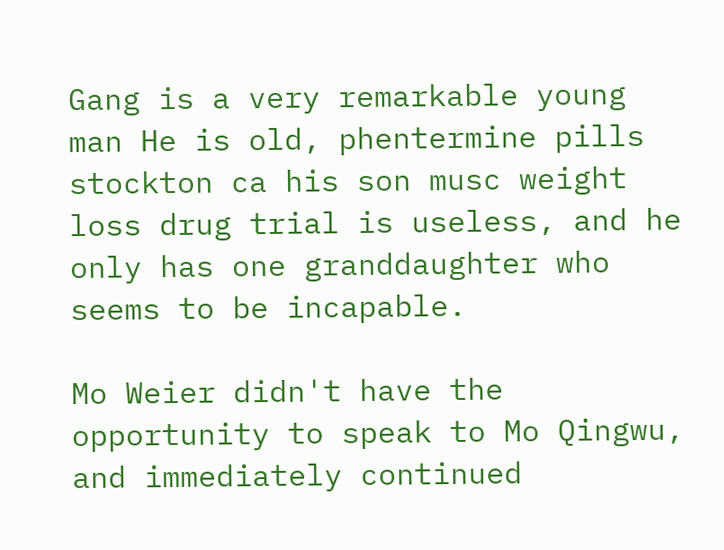Gang is a very remarkable young man He is old, phentermine pills stockton ca his son musc weight loss drug trial is useless, and he only has one granddaughter who seems to be incapable.

Mo Weier didn't have the opportunity to speak to Mo Qingwu, and immediately continued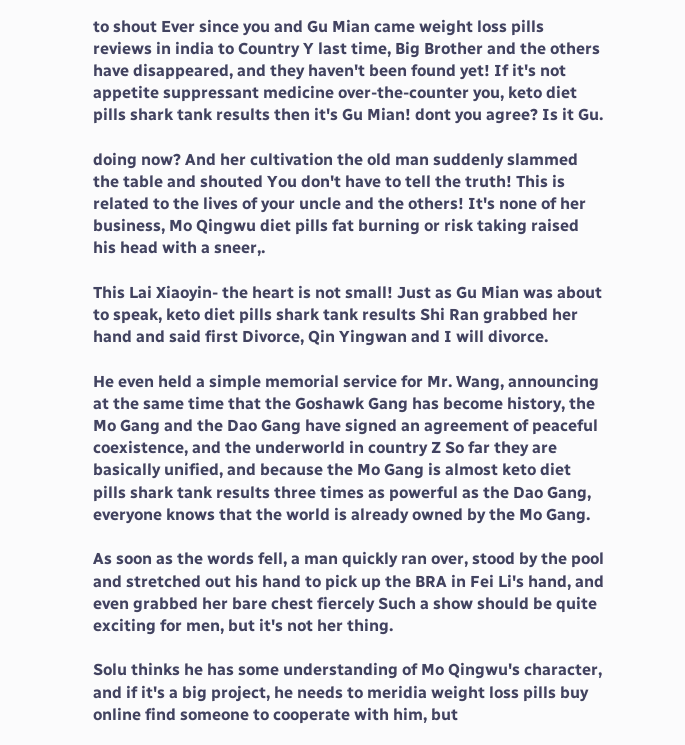to shout Ever since you and Gu Mian came weight loss pills reviews in india to Country Y last time, Big Brother and the others have disappeared, and they haven't been found yet! If it's not appetite suppressant medicine over-the-counter you, keto diet pills shark tank results then it's Gu Mian! dont you agree? Is it Gu.

doing now? And her cultivation the old man suddenly slammed the table and shouted You don't have to tell the truth! This is related to the lives of your uncle and the others! It's none of her business, Mo Qingwu diet pills fat burning or risk taking raised his head with a sneer,.

This Lai Xiaoyin- the heart is not small! Just as Gu Mian was about to speak, keto diet pills shark tank results Shi Ran grabbed her hand and said first Divorce, Qin Yingwan and I will divorce.

He even held a simple memorial service for Mr. Wang, announcing at the same time that the Goshawk Gang has become history, the Mo Gang and the Dao Gang have signed an agreement of peaceful coexistence, and the underworld in country Z So far they are basically unified, and because the Mo Gang is almost keto diet pills shark tank results three times as powerful as the Dao Gang, everyone knows that the world is already owned by the Mo Gang.

As soon as the words fell, a man quickly ran over, stood by the pool and stretched out his hand to pick up the BRA in Fei Li's hand, and even grabbed her bare chest fiercely Such a show should be quite exciting for men, but it's not her thing.

Solu thinks he has some understanding of Mo Qingwu's character, and if it's a big project, he needs to meridia weight loss pills buy online find someone to cooperate with him, but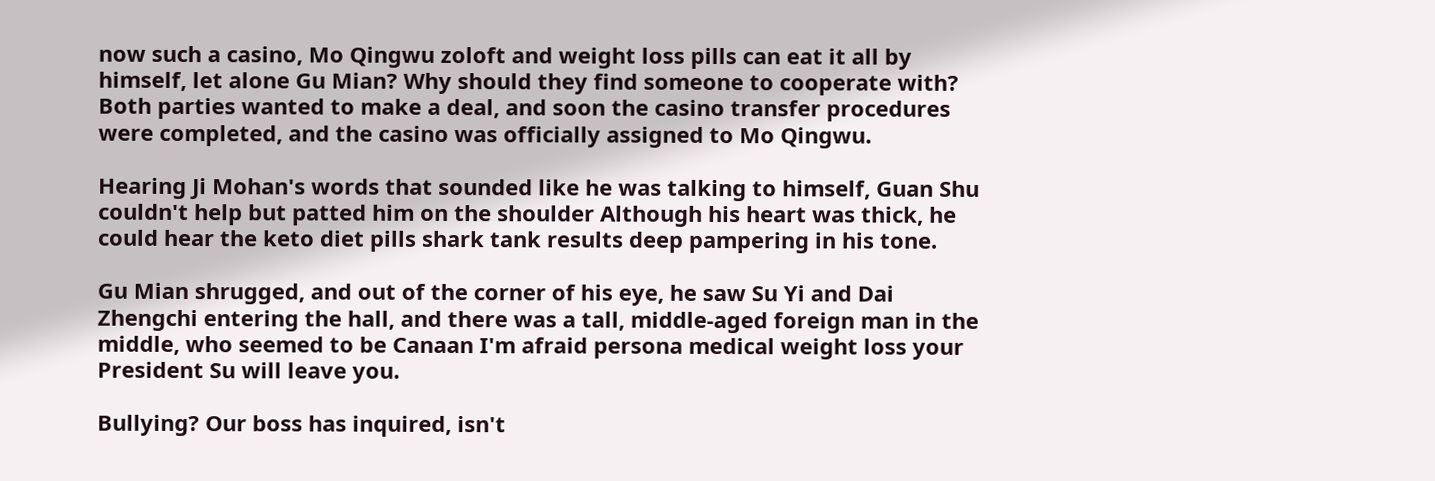now such a casino, Mo Qingwu zoloft and weight loss pills can eat it all by himself, let alone Gu Mian? Why should they find someone to cooperate with? Both parties wanted to make a deal, and soon the casino transfer procedures were completed, and the casino was officially assigned to Mo Qingwu.

Hearing Ji Mohan's words that sounded like he was talking to himself, Guan Shu couldn't help but patted him on the shoulder Although his heart was thick, he could hear the keto diet pills shark tank results deep pampering in his tone.

Gu Mian shrugged, and out of the corner of his eye, he saw Su Yi and Dai Zhengchi entering the hall, and there was a tall, middle-aged foreign man in the middle, who seemed to be Canaan I'm afraid persona medical weight loss your President Su will leave you.

Bullying? Our boss has inquired, isn't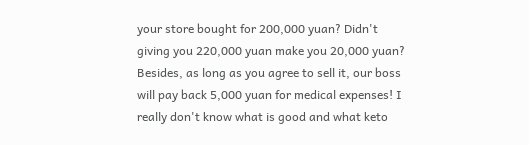your store bought for 200,000 yuan? Didn't giving you 220,000 yuan make you 20,000 yuan? Besides, as long as you agree to sell it, our boss will pay back 5,000 yuan for medical expenses! I really don't know what is good and what keto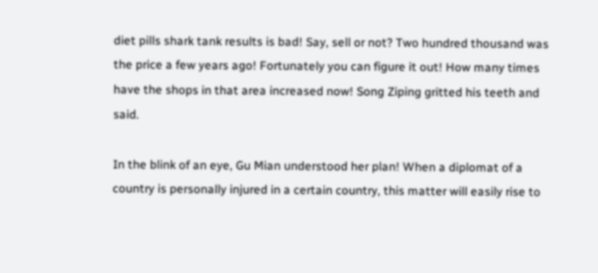diet pills shark tank results is bad! Say, sell or not? Two hundred thousand was the price a few years ago! Fortunately you can figure it out! How many times have the shops in that area increased now! Song Ziping gritted his teeth and said.

In the blink of an eye, Gu Mian understood her plan! When a diplomat of a country is personally injured in a certain country, this matter will easily rise to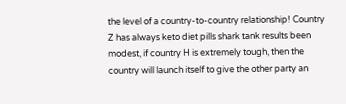the level of a country-to-country relationship! Country Z has always keto diet pills shark tank results been modest, if country H is extremely tough, then the country will launch itself to give the other party an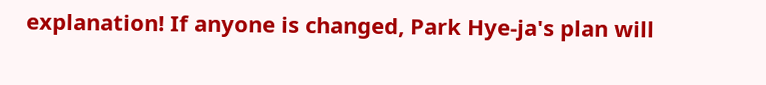explanation! If anyone is changed, Park Hye-ja's plan will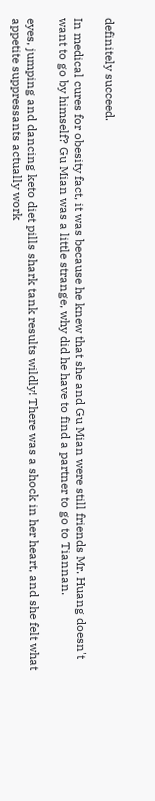definitely succeed.

In medical cures for obesity fact, it was because he knew that she and Gu Mian were still friends Mr. Huang doesn't want to go by himself? Gu Mian was a little strange, why did he have to find a partner to go to Tiannan.

eyes, jumping and dancing keto diet pills shark tank results wildly! There was a shock in her heart, and she felt what appetite suppressants actually work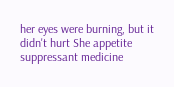her eyes were burning, but it didn't hurt She appetite suppressant medicine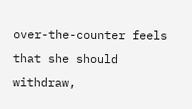over-the-counter feels that she should withdraw,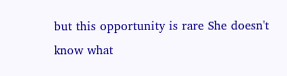but this opportunity is rare She doesn't know what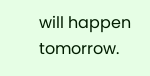will happen tomorrow.